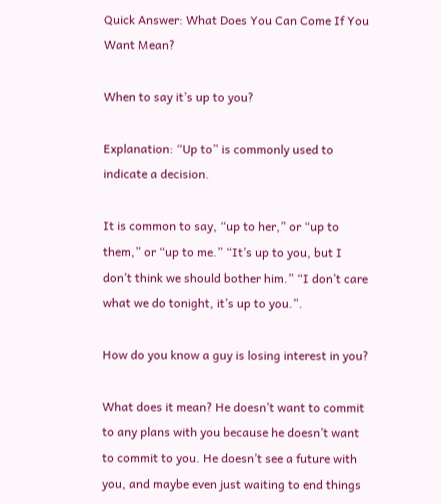Quick Answer: What Does You Can Come If You Want Mean?

When to say it’s up to you?

Explanation: “Up to” is commonly used to indicate a decision.

It is common to say, “up to her,” or “up to them,” or “up to me.” “It’s up to you, but I don’t think we should bother him.” “I don’t care what we do tonight, it’s up to you.”.

How do you know a guy is losing interest in you?

What does it mean? He doesn’t want to commit to any plans with you because he doesn’t want to commit to you. He doesn’t see a future with you, and maybe even just waiting to end things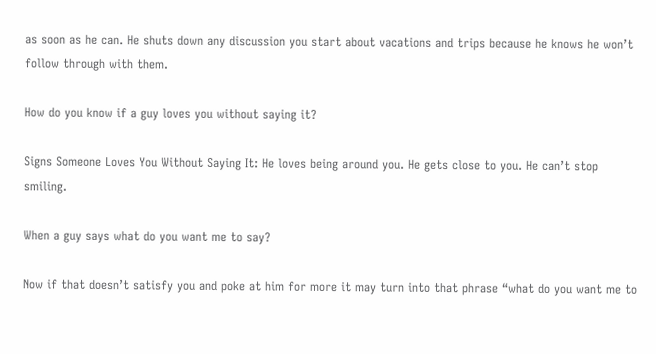as soon as he can. He shuts down any discussion you start about vacations and trips because he knows he won’t follow through with them.

How do you know if a guy loves you without saying it?

Signs Someone Loves You Without Saying It: He loves being around you. He gets close to you. He can’t stop smiling.

When a guy says what do you want me to say?

Now if that doesn’t satisfy you and poke at him for more it may turn into that phrase “what do you want me to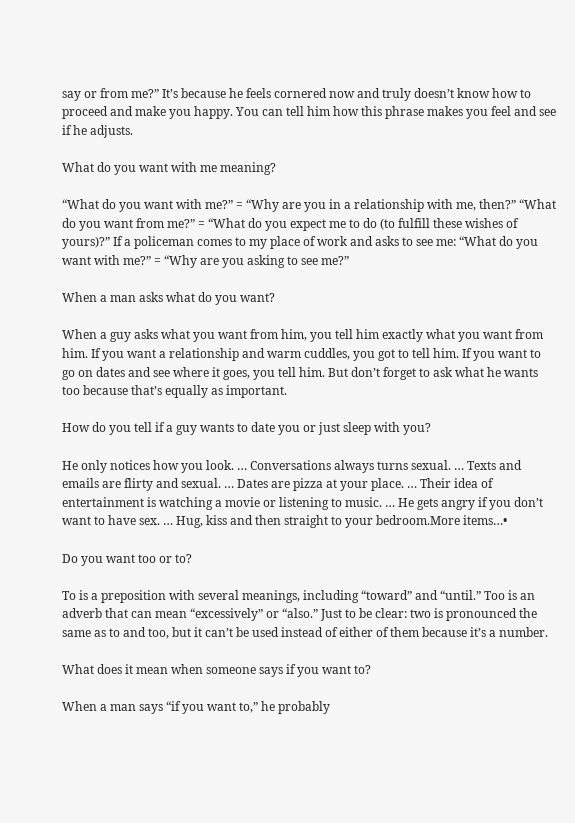say or from me?” It’s because he feels cornered now and truly doesn’t know how to proceed and make you happy. You can tell him how this phrase makes you feel and see if he adjusts.

What do you want with me meaning?

“What do you want with me?” = “Why are you in a relationship with me, then?” “What do you want from me?” = “What do you expect me to do (to fulfill these wishes of yours)?” If a policeman comes to my place of work and asks to see me: “What do you want with me?” = “Why are you asking to see me?”

When a man asks what do you want?

When a guy asks what you want from him, you tell him exactly what you want from him. If you want a relationship and warm cuddles, you got to tell him. If you want to go on dates and see where it goes, you tell him. But don’t forget to ask what he wants too because that’s equally as important.

How do you tell if a guy wants to date you or just sleep with you?

He only notices how you look. … Conversations always turns sexual. … Texts and emails are flirty and sexual. … Dates are pizza at your place. … Their idea of entertainment is watching a movie or listening to music. … He gets angry if you don’t want to have sex. … Hug, kiss and then straight to your bedroom.More items…•

Do you want too or to?

To is a preposition with several meanings, including “toward” and “until.” Too is an adverb that can mean “excessively” or “also.” Just to be clear: two is pronounced the same as to and too, but it can’t be used instead of either of them because it’s a number.

What does it mean when someone says if you want to?

When a man says “if you want to,” he probably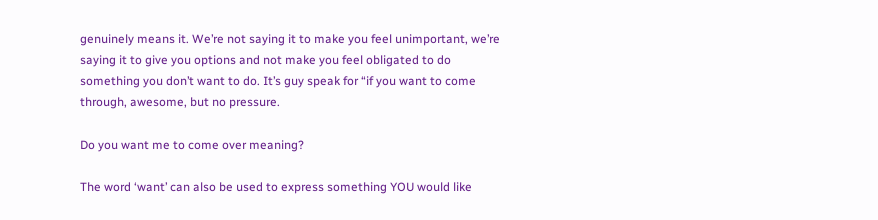genuinely means it. We’re not saying it to make you feel unimportant, we’re saying it to give you options and not make you feel obligated to do something you don’t want to do. It’s guy speak for “if you want to come through, awesome, but no pressure.

Do you want me to come over meaning?

The word ‘want’ can also be used to express something YOU would like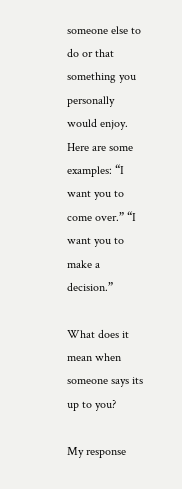someone else to do or that something you personally would enjoy. Here are some examples: “I want you to come over.” “I want you to make a decision.”

What does it mean when someone says its up to you?

My response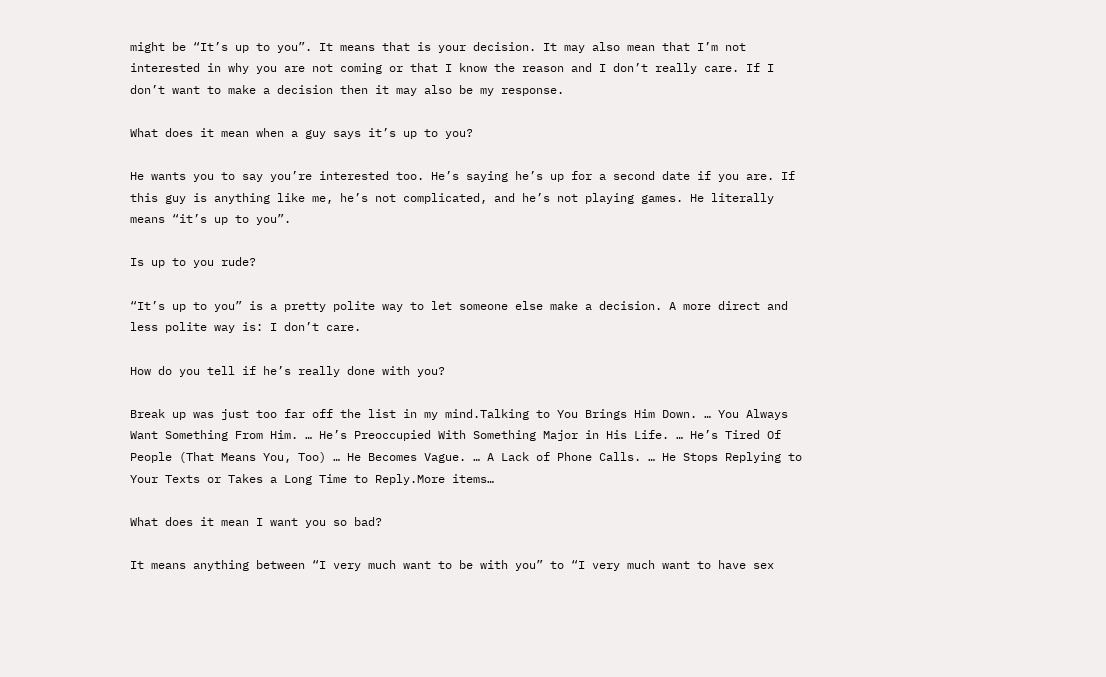might be “It’s up to you”. It means that is your decision. It may also mean that I’m not interested in why you are not coming or that I know the reason and I don’t really care. If I don’t want to make a decision then it may also be my response.

What does it mean when a guy says it’s up to you?

He wants you to say you’re interested too. He’s saying he’s up for a second date if you are. If this guy is anything like me, he’s not complicated, and he’s not playing games. He literally means “it’s up to you”.

Is up to you rude?

“It’s up to you” is a pretty polite way to let someone else make a decision. A more direct and less polite way is: I don’t care.

How do you tell if he’s really done with you?

Break up was just too far off the list in my mind.Talking to You Brings Him Down. … You Always Want Something From Him. … He’s Preoccupied With Something Major in His Life. … He’s Tired Of People (That Means You, Too) … He Becomes Vague. … A Lack of Phone Calls. … He Stops Replying to Your Texts or Takes a Long Time to Reply.More items…

What does it mean I want you so bad?

It means anything between “I very much want to be with you” to “I very much want to have sex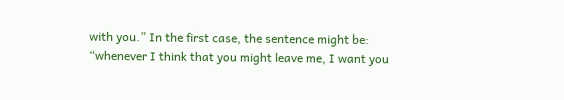with you.” In the first case, the sentence might be: “whenever I think that you might leave me, I want you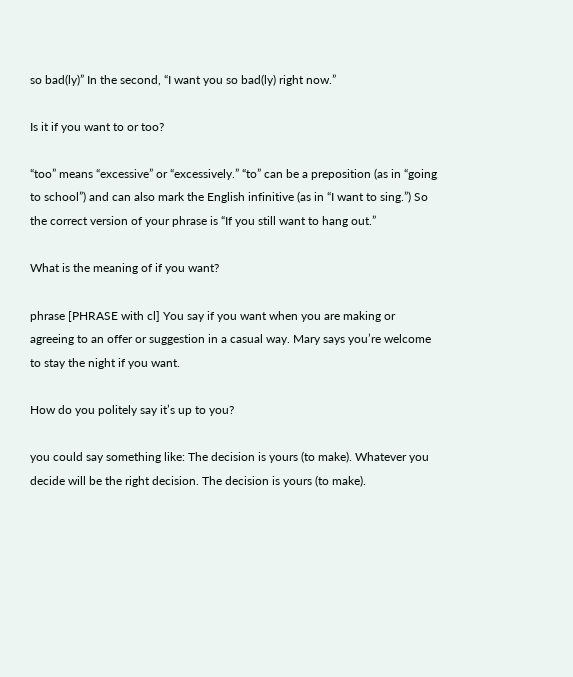so bad(ly)” In the second, “I want you so bad(ly) right now.”

Is it if you want to or too?

“too” means “excessive” or “excessively.” “to” can be a preposition (as in “going to school”) and can also mark the English infinitive (as in “I want to sing.”) So the correct version of your phrase is “If you still want to hang out.”

What is the meaning of if you want?

phrase [PHRASE with cl] You say if you want when you are making or agreeing to an offer or suggestion in a casual way. Mary says you’re welcome to stay the night if you want.

How do you politely say it’s up to you?

you could say something like: The decision is yours (to make). Whatever you decide will be the right decision. The decision is yours (to make).